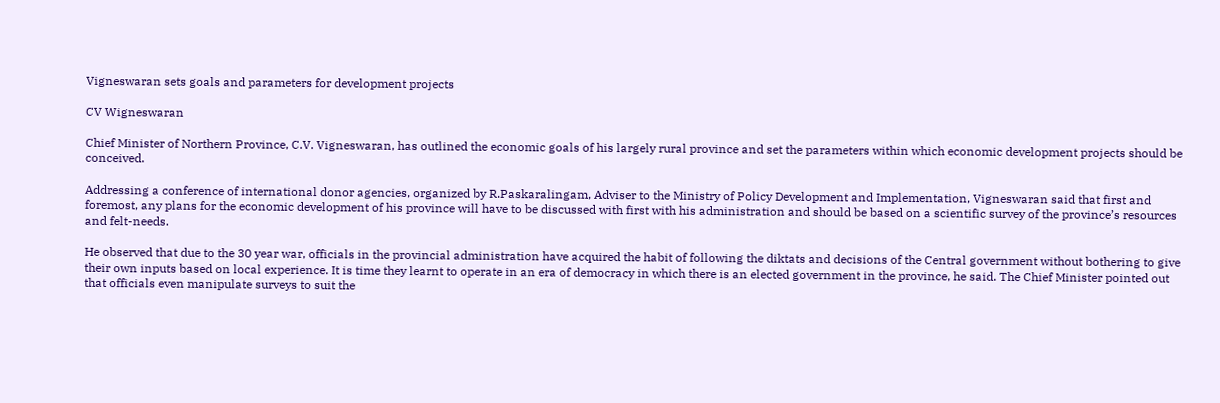Vigneswaran sets goals and parameters for development projects

CV Wigneswaran

Chief Minister of Northern Province, C.V. Vigneswaran, has outlined the economic goals of his largely rural province and set the parameters within which economic development projects should be conceived.

Addressing a conference of international donor agencies, organized by R.Paskaralingam, Adviser to the Ministry of Policy Development and Implementation, Vigneswaran said that first and foremost, any plans for the economic development of his province will have to be discussed with first with his administration and should be based on a scientific survey of the province’s resources and felt-needs.

He observed that due to the 30 year war, officials in the provincial administration have acquired the habit of following the diktats and decisions of the Central government without bothering to give their own inputs based on local experience. It is time they learnt to operate in an era of democracy in which there is an elected government in the province, he said. The Chief Minister pointed out that officials even manipulate surveys to suit the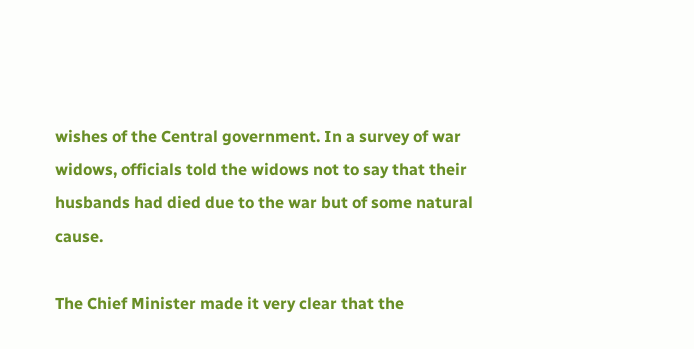wishes of the Central government. In a survey of war widows, officials told the widows not to say that their husbands had died due to the war but of some natural cause.

The Chief Minister made it very clear that the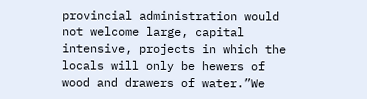provincial administration would not welcome large, capital intensive, projects in which the locals will only be hewers of wood and drawers of water.”We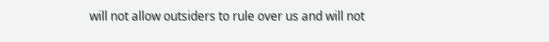will not allow outsiders to rule over us and will not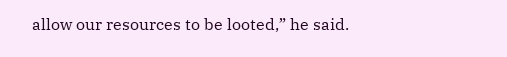allow our resources to be looted,” he said.